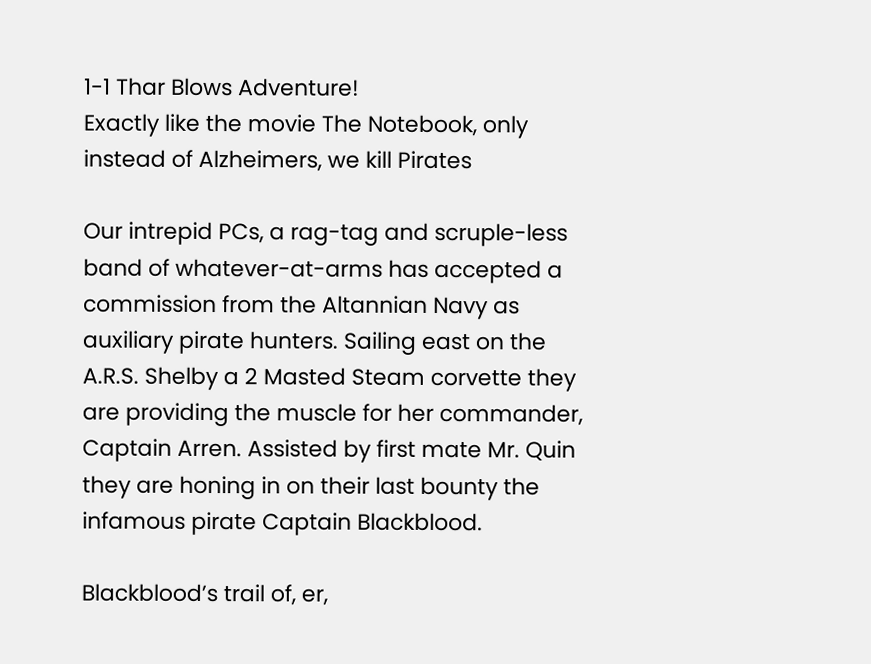1-1 Thar Blows Adventure!
Exactly like the movie The Notebook, only instead of Alzheimers, we kill Pirates

Our intrepid PCs, a rag-tag and scruple-less band of whatever-at-arms has accepted a commission from the Altannian Navy as auxiliary pirate hunters. Sailing east on the A.R.S. Shelby a 2 Masted Steam corvette they are providing the muscle for her commander, Captain Arren. Assisted by first mate Mr. Quin they are honing in on their last bounty the infamous pirate Captain Blackblood.

Blackblood’s trail of, er,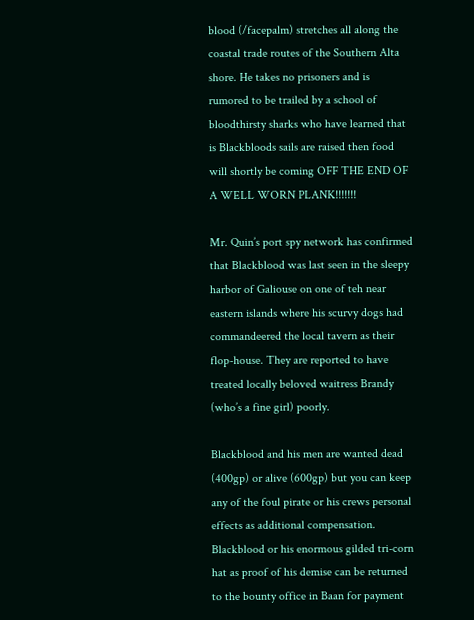blood (/facepalm) stretches all along the coastal trade routes of the Southern Alta shore. He takes no prisoners and is rumored to be trailed by a school of bloodthirsty sharks who have learned that is Blackbloods sails are raised then food will shortly be coming OFF THE END OF A WELL WORN PLANK!!!!!!!

Mr. Quin’s port spy network has confirmed that Blackblood was last seen in the sleepy harbor of Galiouse on one of teh near eastern islands where his scurvy dogs had commandeered the local tavern as their flop-house. They are reported to have treated locally beloved waitress Brandy (who’s a fine girl) poorly.

Blackblood and his men are wanted dead (400gp) or alive (600gp) but you can keep any of the foul pirate or his crews personal effects as additional compensation. Blackblood or his enormous gilded tri-corn hat as proof of his demise can be returned to the bounty office in Baan for payment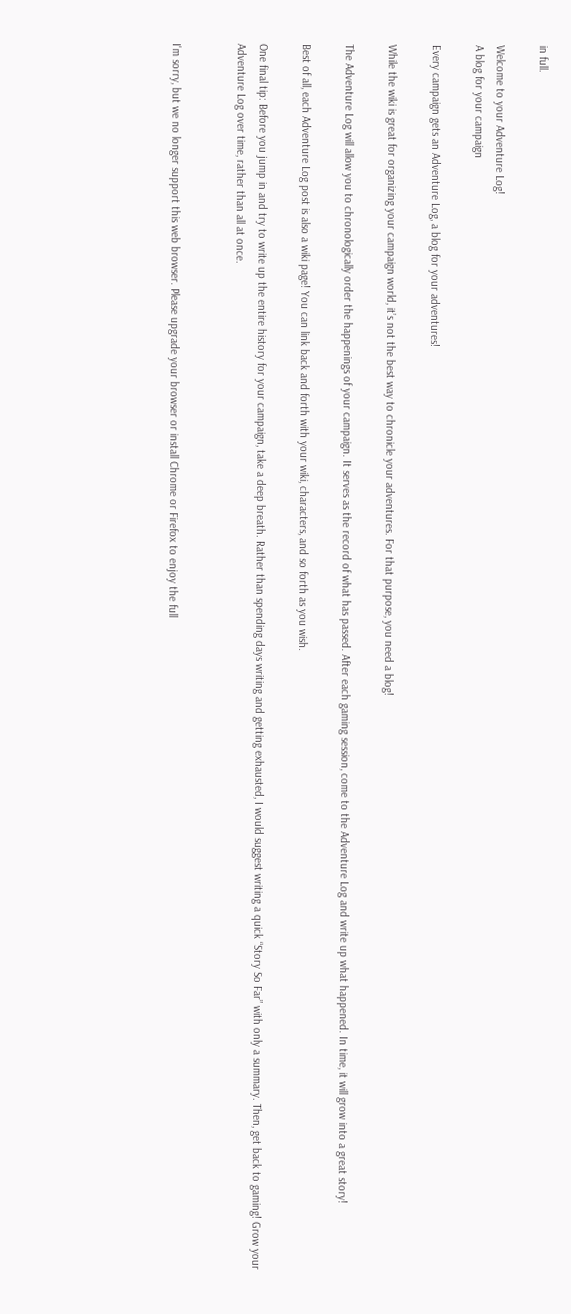in full.

Welcome to your Adventure Log!
A blog for your campaign

Every campaign gets an Adventure Log, a blog for your adventures!

While the wiki is great for organizing your campaign world, it’s not the best way to chronicle your adventures. For that purpose, you need a blog!

The Adventure Log will allow you to chronologically order the happenings of your campaign. It serves as the record of what has passed. After each gaming session, come to the Adventure Log and write up what happened. In time, it will grow into a great story!

Best of all, each Adventure Log post is also a wiki page! You can link back and forth with your wiki, characters, and so forth as you wish.

One final tip: Before you jump in and try to write up the entire history for your campaign, take a deep breath. Rather than spending days writing and getting exhausted, I would suggest writing a quick “Story So Far” with only a summary. Then, get back to gaming! Grow your Adventure Log over time, rather than all at once.


I'm sorry, but we no longer support this web browser. Please upgrade your browser or install Chrome or Firefox to enjoy the full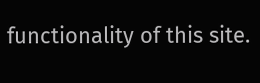functionality of this site.